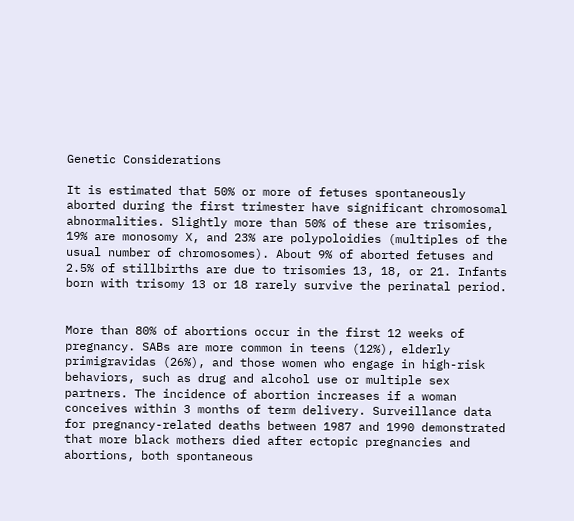Genetic Considerations

It is estimated that 50% or more of fetuses spontaneously aborted during the first trimester have significant chromosomal abnormalities. Slightly more than 50% of these are trisomies, 19% are monosomy X, and 23% are polypoloidies (multiples of the usual number of chromosomes). About 9% of aborted fetuses and 2.5% of stillbirths are due to trisomies 13, 18, or 21. Infants born with trisomy 13 or 18 rarely survive the perinatal period.


More than 80% of abortions occur in the first 12 weeks of pregnancy. SABs are more common in teens (12%), elderly primigravidas (26%), and those women who engage in high-risk behaviors, such as drug and alcohol use or multiple sex partners. The incidence of abortion increases if a woman conceives within 3 months of term delivery. Surveillance data for pregnancy-related deaths between 1987 and 1990 demonstrated that more black mothers died after ectopic pregnancies and abortions, both spontaneous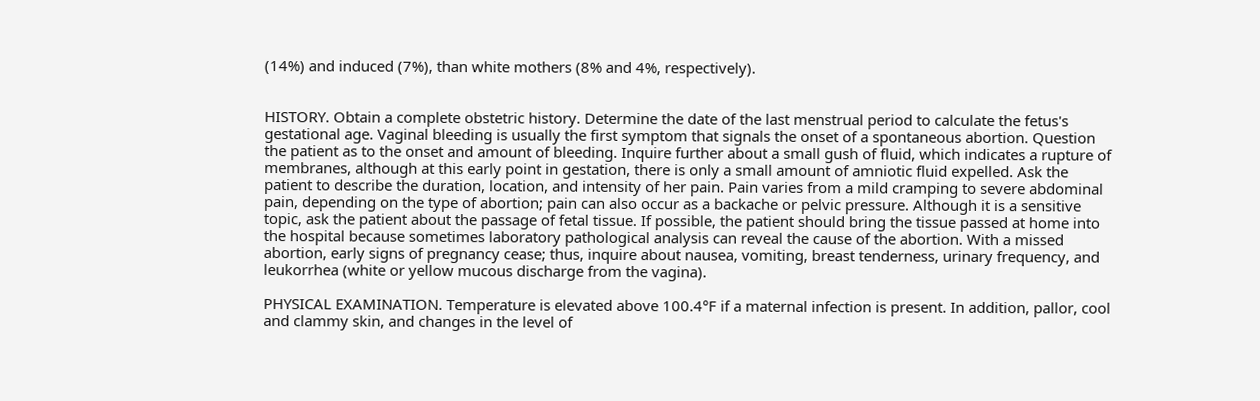(14%) and induced (7%), than white mothers (8% and 4%, respectively).


HISTORY. Obtain a complete obstetric history. Determine the date of the last menstrual period to calculate the fetus's gestational age. Vaginal bleeding is usually the first symptom that signals the onset of a spontaneous abortion. Question the patient as to the onset and amount of bleeding. Inquire further about a small gush of fluid, which indicates a rupture of membranes, although at this early point in gestation, there is only a small amount of amniotic fluid expelled. Ask the patient to describe the duration, location, and intensity of her pain. Pain varies from a mild cramping to severe abdominal pain, depending on the type of abortion; pain can also occur as a backache or pelvic pressure. Although it is a sensitive topic, ask the patient about the passage of fetal tissue. If possible, the patient should bring the tissue passed at home into the hospital because sometimes laboratory pathological analysis can reveal the cause of the abortion. With a missed abortion, early signs of pregnancy cease; thus, inquire about nausea, vomiting, breast tenderness, urinary frequency, and leukorrhea (white or yellow mucous discharge from the vagina).

PHYSICAL EXAMINATION. Temperature is elevated above 100.4°F if a maternal infection is present. In addition, pallor, cool and clammy skin, and changes in the level of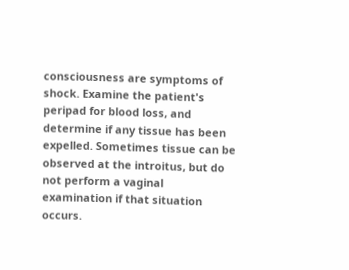consciousness are symptoms of shock. Examine the patient's peripad for blood loss, and determine if any tissue has been expelled. Sometimes tissue can be observed at the introitus, but do not perform a vaginal examination if that situation occurs.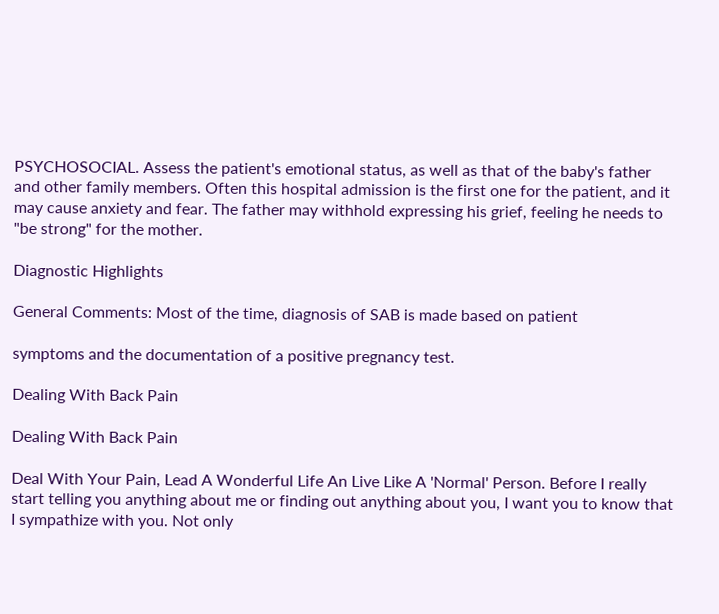PSYCHOSOCIAL. Assess the patient's emotional status, as well as that of the baby's father and other family members. Often this hospital admission is the first one for the patient, and it may cause anxiety and fear. The father may withhold expressing his grief, feeling he needs to "be strong" for the mother.

Diagnostic Highlights

General Comments: Most of the time, diagnosis of SAB is made based on patient

symptoms and the documentation of a positive pregnancy test.

Dealing With Back Pain

Dealing With Back Pain

Deal With Your Pain, Lead A Wonderful Life An Live Like A 'Normal' Person. Before I really start telling you anything about me or finding out anything about you, I want you to know that I sympathize with you. Not only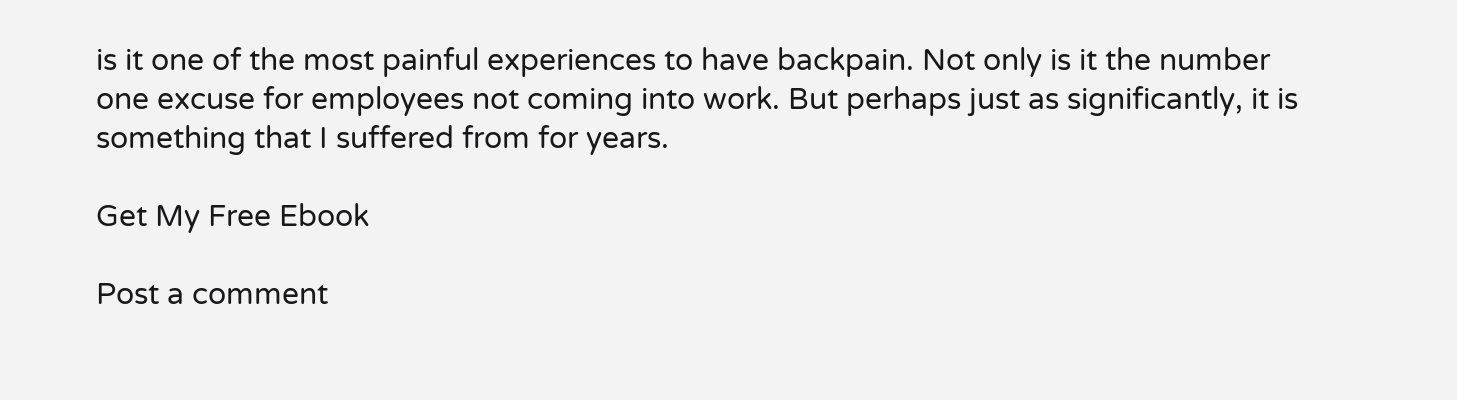is it one of the most painful experiences to have backpain. Not only is it the number one excuse for employees not coming into work. But perhaps just as significantly, it is something that I suffered from for years.

Get My Free Ebook

Post a comment